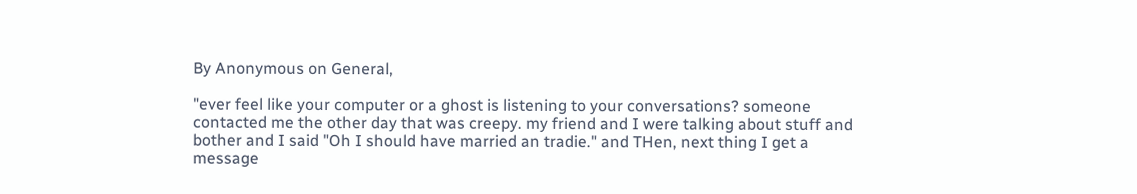By Anonymous on General,

"ever feel like your computer or a ghost is listening to your conversations? someone contacted me the other day that was creepy. my friend and I were talking about stuff and bother and I said "Oh I should have married an tradie." and THen, next thing I get a message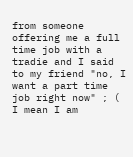from someone offering me a full time job with a tradie and I said to my friend "no, I want a part time job right now" ; ( I mean I am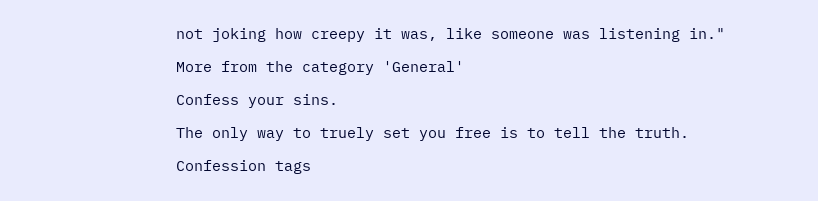not joking how creepy it was, like someone was listening in."

More from the category 'General'

Confess your sins.

The only way to truely set you free is to tell the truth.

Confession tags